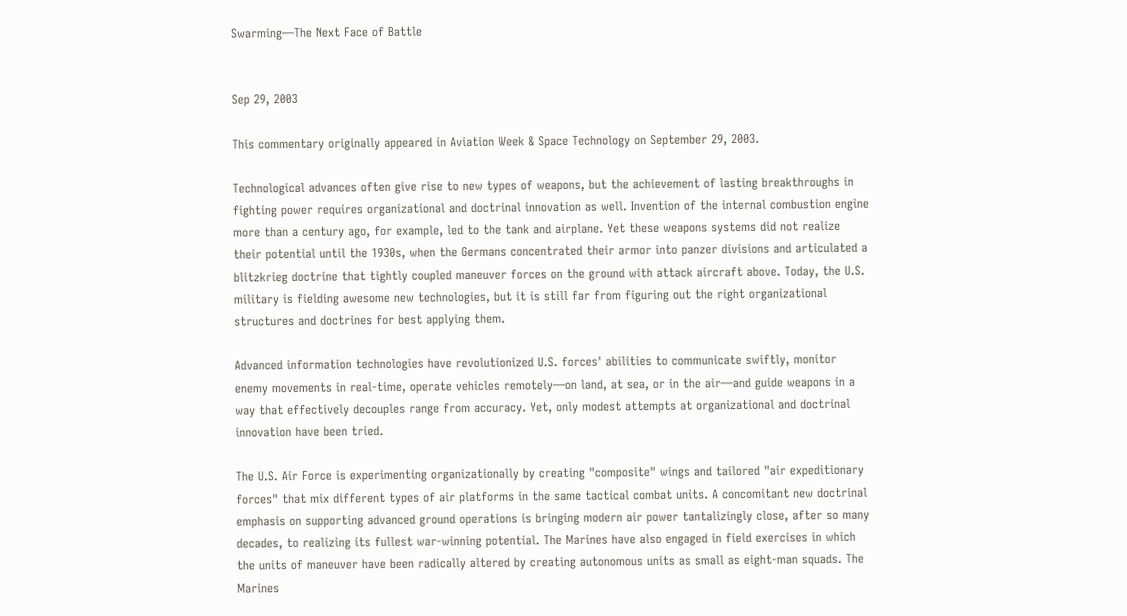Swarming—The Next Face of Battle


Sep 29, 2003

This commentary originally appeared in Aviation Week & Space Technology on September 29, 2003.

Technological advances often give rise to new types of weapons, but the achievement of lasting breakthroughs in fighting power requires organizational and doctrinal innovation as well. Invention of the internal combustion engine more than a century ago, for example, led to the tank and airplane. Yet these weapons systems did not realize their potential until the 1930s, when the Germans concentrated their armor into panzer divisions and articulated a blitzkrieg doctrine that tightly coupled maneuver forces on the ground with attack aircraft above. Today, the U.S. military is fielding awesome new technologies, but it is still far from figuring out the right organizational structures and doctrines for best applying them.

Advanced information technologies have revolutionized U.S. forces' abilities to communicate swiftly, monitor enemy movements in real-time, operate vehicles remotely—on land, at sea, or in the air—and guide weapons in a way that effectively decouples range from accuracy. Yet, only modest attempts at organizational and doctrinal innovation have been tried.

The U.S. Air Force is experimenting organizationally by creating "composite" wings and tailored "air expeditionary forces" that mix different types of air platforms in the same tactical combat units. A concomitant new doctrinal emphasis on supporting advanced ground operations is bringing modern air power tantalizingly close, after so many decades, to realizing its fullest war-winning potential. The Marines have also engaged in field exercises in which the units of maneuver have been radically altered by creating autonomous units as small as eight-man squads. The Marines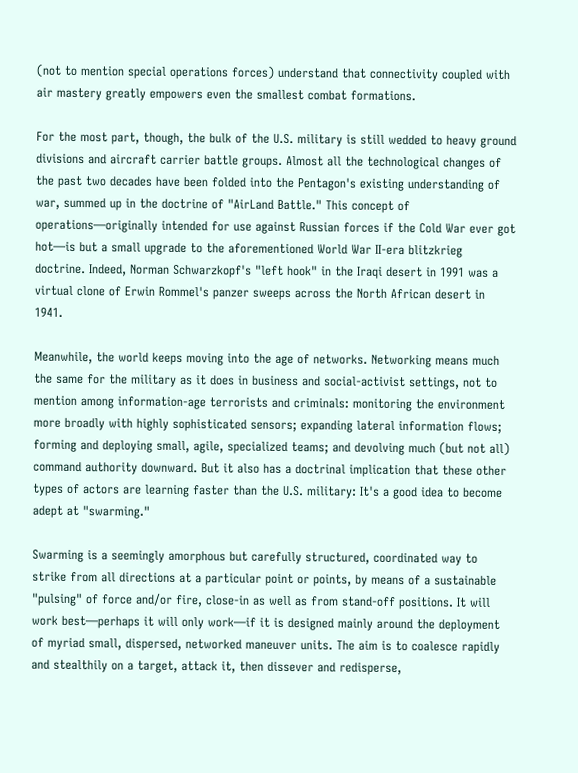(not to mention special operations forces) understand that connectivity coupled with air mastery greatly empowers even the smallest combat formations.

For the most part, though, the bulk of the U.S. military is still wedded to heavy ground divisions and aircraft carrier battle groups. Almost all the technological changes of the past two decades have been folded into the Pentagon's existing understanding of war, summed up in the doctrine of "AirLand Battle." This concept of operations—originally intended for use against Russian forces if the Cold War ever got hot—is but a small upgrade to the aforementioned World War II-era blitzkrieg doctrine. Indeed, Norman Schwarzkopf's "left hook" in the Iraqi desert in 1991 was a virtual clone of Erwin Rommel's panzer sweeps across the North African desert in 1941.

Meanwhile, the world keeps moving into the age of networks. Networking means much the same for the military as it does in business and social-activist settings, not to mention among information-age terrorists and criminals: monitoring the environment more broadly with highly sophisticated sensors; expanding lateral information flows; forming and deploying small, agile, specialized teams; and devolving much (but not all) command authority downward. But it also has a doctrinal implication that these other types of actors are learning faster than the U.S. military: It's a good idea to become adept at "swarming."

Swarming is a seemingly amorphous but carefully structured, coordinated way to strike from all directions at a particular point or points, by means of a sustainable "pulsing" of force and/or fire, close-in as well as from stand-off positions. It will work best—perhaps it will only work—if it is designed mainly around the deployment of myriad small, dispersed, networked maneuver units. The aim is to coalesce rapidly and stealthily on a target, attack it, then dissever and redisperse,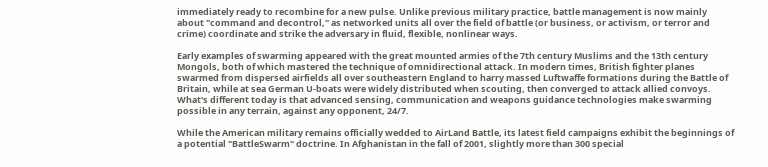immediately ready to recombine for a new pulse. Unlike previous military practice, battle management is now mainly about "command and decontrol," as networked units all over the field of battle (or business, or activism, or terror and crime) coordinate and strike the adversary in fluid, flexible, nonlinear ways.

Early examples of swarming appeared with the great mounted armies of the 7th century Muslims and the 13th century Mongols, both of which mastered the technique of omnidirectional attack. In modern times, British fighter planes swarmed from dispersed airfields all over southeastern England to harry massed Luftwaffe formations during the Battle of Britain, while at sea German U-boats were widely distributed when scouting, then converged to attack allied convoys. What's different today is that advanced sensing, communication and weapons guidance technologies make swarming possible in any terrain, against any opponent, 24/7.

While the American military remains officially wedded to AirLand Battle, its latest field campaigns exhibit the beginnings of a potential "BattleSwarm" doctrine. In Afghanistan in the fall of 2001, slightly more than 300 special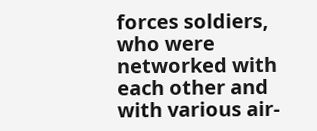forces soldiers, who were networked with each other and with various air-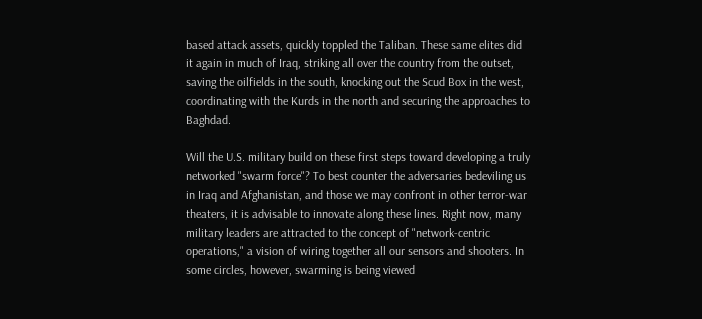based attack assets, quickly toppled the Taliban. These same elites did it again in much of Iraq, striking all over the country from the outset, saving the oilfields in the south, knocking out the Scud Box in the west, coordinating with the Kurds in the north and securing the approaches to Baghdad.

Will the U.S. military build on these first steps toward developing a truly networked "swarm force"? To best counter the adversaries bedeviling us in Iraq and Afghanistan, and those we may confront in other terror-war theaters, it is advisable to innovate along these lines. Right now, many military leaders are attracted to the concept of "network-centric operations," a vision of wiring together all our sensors and shooters. In some circles, however, swarming is being viewed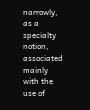narrowly, as a specialty notion, associated mainly with the use of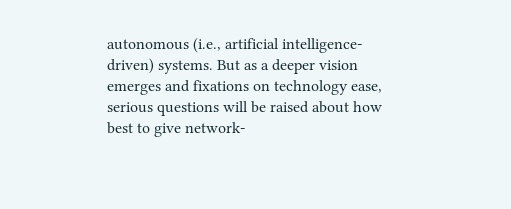autonomous (i.e., artificial intelligence-driven) systems. But as a deeper vision emerges and fixations on technology ease, serious questions will be raised about how best to give network-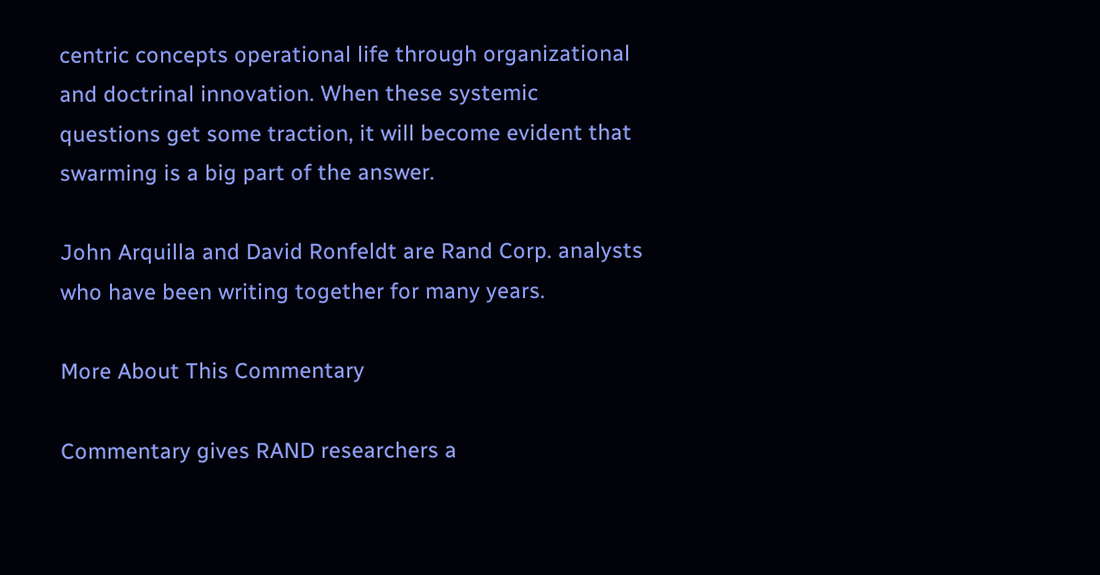centric concepts operational life through organizational and doctrinal innovation. When these systemic questions get some traction, it will become evident that swarming is a big part of the answer.

John Arquilla and David Ronfeldt are Rand Corp. analysts who have been writing together for many years.

More About This Commentary

Commentary gives RAND researchers a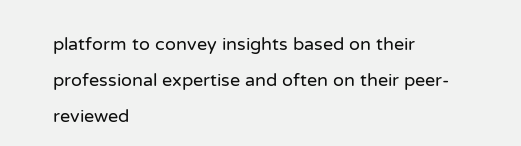platform to convey insights based on their professional expertise and often on their peer-reviewed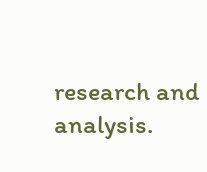research and analysis.